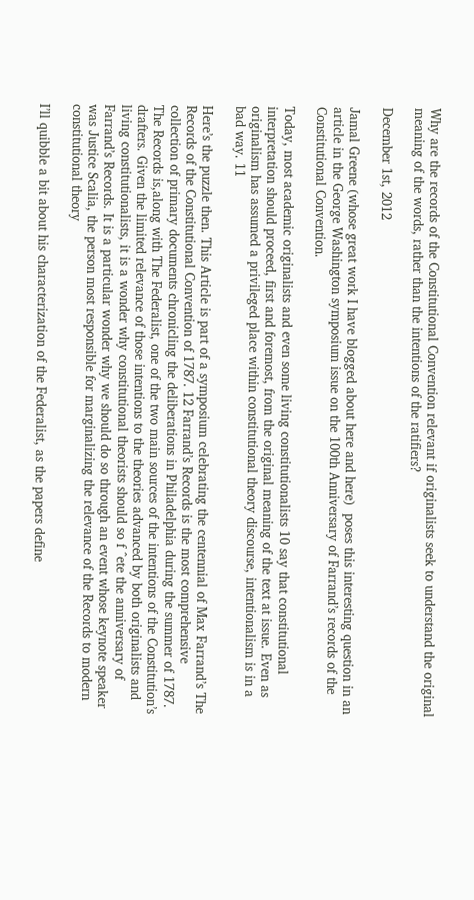Why are the records of the Constitutional Convention relevant if originalists seek to understand the original meaning of the words, rather than the intentions of the ratifiers?

December 1st, 2012

Jamal Greene (whose great work I have blogged about here and here)  poses this interesting question in an article in the George Washington symposium issue on the 100th Anniversary of Farrand’s records of the Constitutional Convention.

Today, most academic originalists and even some living constitutionalists 10 say that constitutional interpretation should proceed, first and foremost, from the original meaning of the text at issue. Even as originalism has assumed a privileged place within constitutional theory discourse, intentionalism is in a bad way. 11

Here’s the puzzle then. This Article is part of a symposium celebrating the centennial of Max Farrand’s The Records of the Constitutional Convention of 1787. 12 Farrand’s Records is the most comprehensive collection of primary documents chronicling the deliberations in Philadelphia during the summer of 1787. The Records is,along with The Federalist, one of the two main sources of the intentions of the Constitution’s drafters. Given the limited relevance of those intentions to the theories advanced by both originalists and living constitutionalists, it is a wonder why constitutional theorists should so f ˆete the anniversary of Farrand’s Records. It is a particular wonder why we should do so through an event whose keynote speaker was Justice Scalia, the person most responsible for marginalizing the relevance of the Records to modern constitutional theory

I’ll quibble a bit about his characterization of the Federalist, as the papers define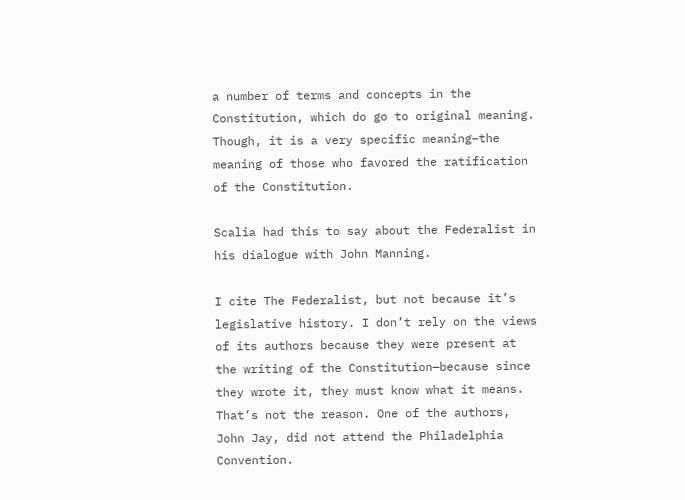a number of terms and concepts in the Constitution, which do go to original meaning. Though, it is a very specific meaning–the meaning of those who favored the ratification of the Constitution.

Scalia had this to say about the Federalist in his dialogue with John Manning.

I cite The Federalist, but not because it’s legislative history. I don’t rely on the views of its authors because they were present at the writing of the Constitution—because since they wrote it, they must know what it means. That’s not the reason. One of the authors, John Jay, did not attend the Philadelphia Convention.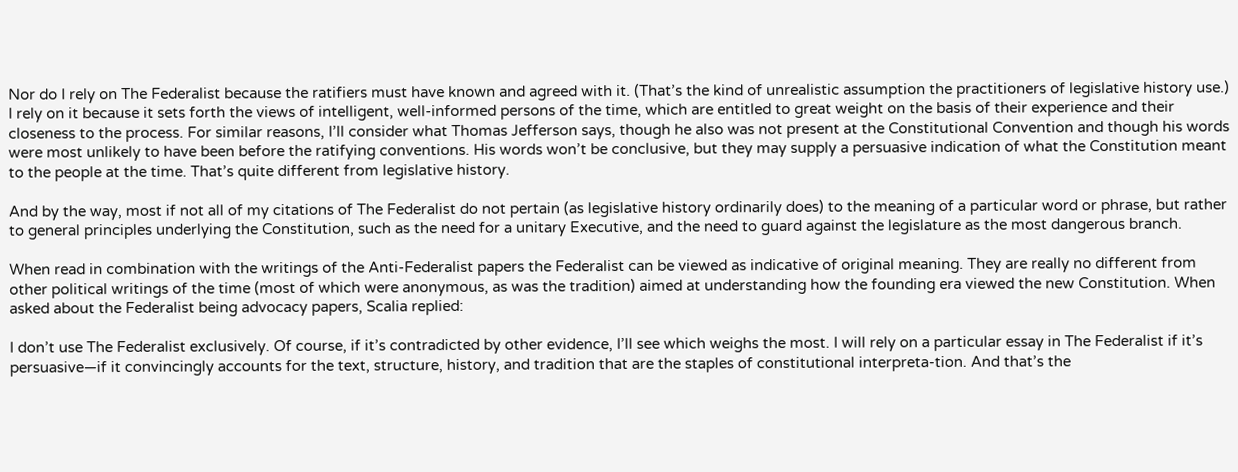Nor do I rely on The Federalist because the ratifiers must have known and agreed with it. (That’s the kind of unrealistic assumption the practitioners of legislative history use.) I rely on it because it sets forth the views of intelligent, well-informed persons of the time, which are entitled to great weight on the basis of their experience and their closeness to the process. For similar reasons, I’ll consider what Thomas Jefferson says, though he also was not present at the Constitutional Convention and though his words were most unlikely to have been before the ratifying conventions. His words won’t be conclusive, but they may supply a persuasive indication of what the Constitution meant to the people at the time. That’s quite different from legislative history.

And by the way, most if not all of my citations of The Federalist do not pertain (as legislative history ordinarily does) to the meaning of a particular word or phrase, but rather to general principles underlying the Constitution, such as the need for a unitary Executive, and the need to guard against the legislature as the most dangerous branch.

When read in combination with the writings of the Anti-Federalist papers the Federalist can be viewed as indicative of original meaning. They are really no different from other political writings of the time (most of which were anonymous, as was the tradition) aimed at understanding how the founding era viewed the new Constitution. When asked about the Federalist being advocacy papers, Scalia replied:

I don’t use The Federalist exclusively. Of course, if it’s contradicted by other evidence, I’ll see which weighs the most. I will rely on a particular essay in The Federalist if it’s persuasive—if it convincingly accounts for the text, structure, history, and tradition that are the staples of constitutional interpreta-tion. And that’s the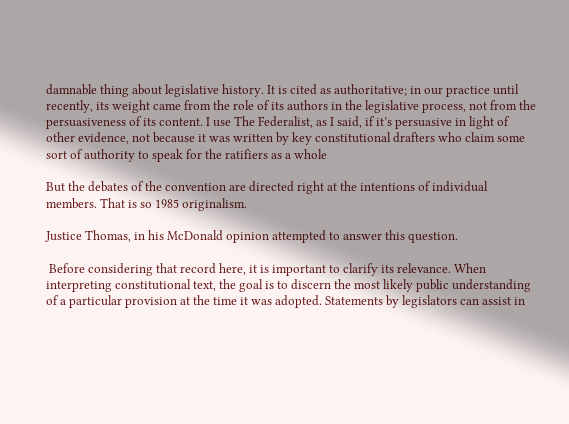damnable thing about legislative history. It is cited as authoritative; in our practice until recently, its weight came from the role of its authors in the legislative process, not from the persuasiveness of its content. I use The Federalist, as I said, if it’s persuasive in light of other evidence, not because it was written by key constitutional drafters who claim some sort of authority to speak for the ratifiers as a whole

But the debates of the convention are directed right at the intentions of individual members. That is so 1985 originalism.

Justice Thomas, in his McDonald opinion attempted to answer this question.

 Before considering that record here, it is important to clarify its relevance. When interpreting constitutional text, the goal is to discern the most likely public understanding of a particular provision at the time it was adopted. Statements by legislators can assist in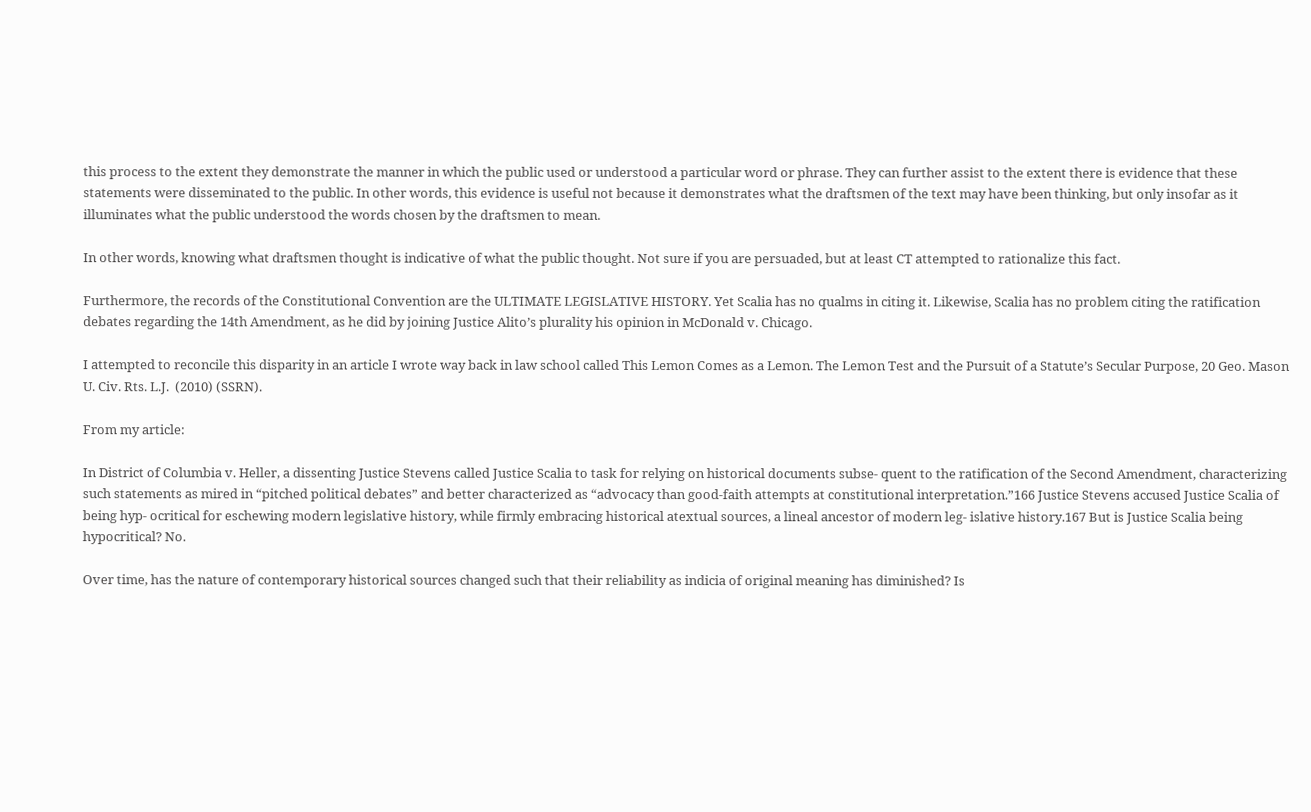this process to the extent they demonstrate the manner in which the public used or understood a particular word or phrase. They can further assist to the extent there is evidence that these statements were disseminated to the public. In other words, this evidence is useful not because it demonstrates what the draftsmen of the text may have been thinking, but only insofar as it illuminates what the public understood the words chosen by the draftsmen to mean.

In other words, knowing what draftsmen thought is indicative of what the public thought. Not sure if you are persuaded, but at least CT attempted to rationalize this fact.

Furthermore, the records of the Constitutional Convention are the ULTIMATE LEGISLATIVE HISTORY. Yet Scalia has no qualms in citing it. Likewise, Scalia has no problem citing the ratification debates regarding the 14th Amendment, as he did by joining Justice Alito’s plurality his opinion in McDonald v. Chicago.

I attempted to reconcile this disparity in an article I wrote way back in law school called This Lemon Comes as a Lemon. The Lemon Test and the Pursuit of a Statute’s Secular Purpose, 20 Geo. Mason U. Civ. Rts. L.J.  (2010) (SSRN).

From my article:

In District of Columbia v. Heller, a dissenting Justice Stevens called Justice Scalia to task for relying on historical documents subse- quent to the ratification of the Second Amendment, characterizing such statements as mired in “pitched political debates” and better characterized as “advocacy than good-faith attempts at constitutional interpretation.”166 Justice Stevens accused Justice Scalia of being hyp- ocritical for eschewing modern legislative history, while firmly embracing historical atextual sources, a lineal ancestor of modern leg- islative history.167 But is Justice Scalia being hypocritical? No.

Over time, has the nature of contemporary historical sources changed such that their reliability as indicia of original meaning has diminished? Is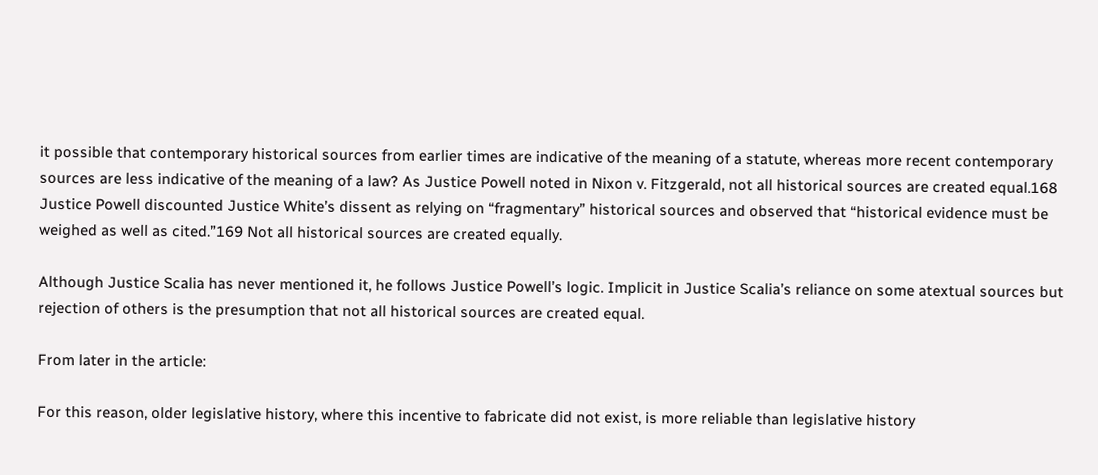it possible that contemporary historical sources from earlier times are indicative of the meaning of a statute, whereas more recent contemporary sources are less indicative of the meaning of a law? As Justice Powell noted in Nixon v. Fitzgerald, not all historical sources are created equal.168 Justice Powell discounted Justice White’s dissent as relying on “fragmentary” historical sources and observed that “historical evidence must be weighed as well as cited.”169 Not all historical sources are created equally.

Although Justice Scalia has never mentioned it, he follows Justice Powell’s logic. Implicit in Justice Scalia’s reliance on some atextual sources but rejection of others is the presumption that not all historical sources are created equal.

From later in the article:

For this reason, older legislative history, where this incentive to fabricate did not exist, is more reliable than legislative history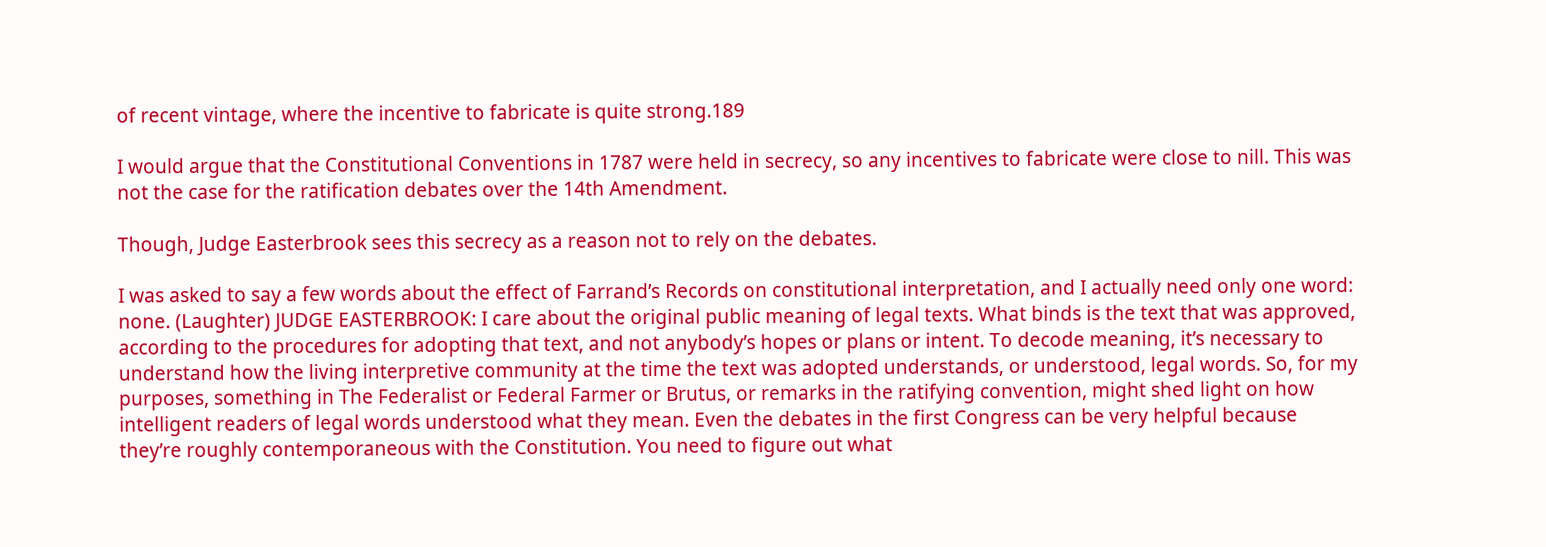of recent vintage, where the incentive to fabricate is quite strong.189

I would argue that the Constitutional Conventions in 1787 were held in secrecy, so any incentives to fabricate were close to nill. This was not the case for the ratification debates over the 14th Amendment.

Though, Judge Easterbrook sees this secrecy as a reason not to rely on the debates.

I was asked to say a few words about the effect of Farrand’s Records on constitutional interpretation, and I actually need only one word: none. (Laughter) JUDGE EASTERBROOK: I care about the original public meaning of legal texts. What binds is the text that was approved, according to the procedures for adopting that text, and not anybody’s hopes or plans or intent. To decode meaning, it’s necessary to understand how the living interpretive community at the time the text was adopted understands, or understood, legal words. So, for my purposes, something in The Federalist or Federal Farmer or Brutus, or remarks in the ratifying convention, might shed light on how intelligent readers of legal words understood what they mean. Even the debates in the first Congress can be very helpful because they’re roughly contemporaneous with the Constitution. You need to figure out what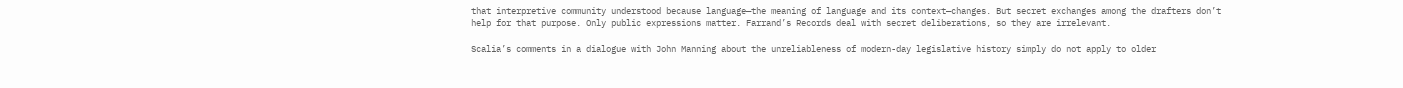that interpretive community understood because language—the meaning of language and its context—changes. But secret exchanges among the drafters don’t help for that purpose. Only public expressions matter. Farrand’s Records deal with secret deliberations, so they are irrelevant.

Scalia’s comments in a dialogue with John Manning about the unreliableness of modern-day legislative history simply do not apply to older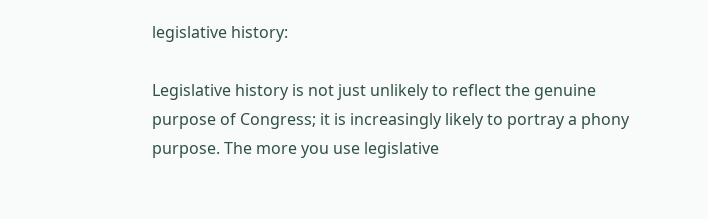legislative history:

Legislative history is not just unlikely to reflect the genuine purpose of Congress; it is increasingly likely to portray a phony purpose. The more you use legislative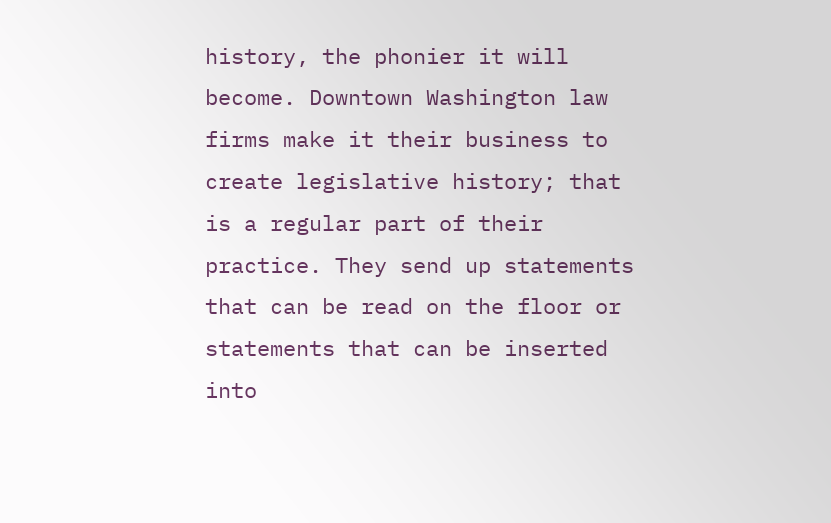history, the phonier it will become. Downtown Washington law firms make it their business to create legislative history; that is a regular part of their practice. They send up statements that can be read on the floor or statements that can be inserted into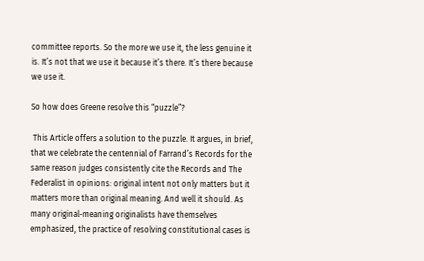committee reports. So the more we use it, the less genuine it is. It’s not that we use it because it’s there. It’s there because we use it.

So how does Greene resolve this “puzzle”?

 This Article offers a solution to the puzzle. It argues, in brief, that we celebrate the centennial of Farrand’s Records for the same reason judges consistently cite the Records and The Federalist in opinions: original intent not only matters but it matters more than original meaning. And well it should. As many original-meaning originalists have themselves emphasized, the practice of resolving constitutional cases is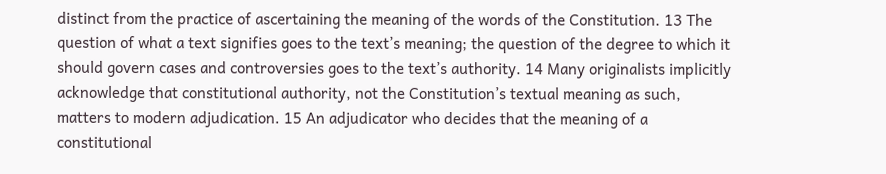distinct from the practice of ascertaining the meaning of the words of the Constitution. 13 The question of what a text signifies goes to the text’s meaning; the question of the degree to which it should govern cases and controversies goes to the text’s authority. 14 Many originalists implicitly acknowledge that constitutional authority, not the Constitution’s textual meaning as such, matters to modern adjudication. 15 An adjudicator who decides that the meaning of a constitutional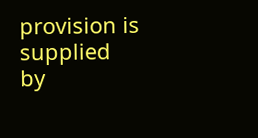provision is supplied by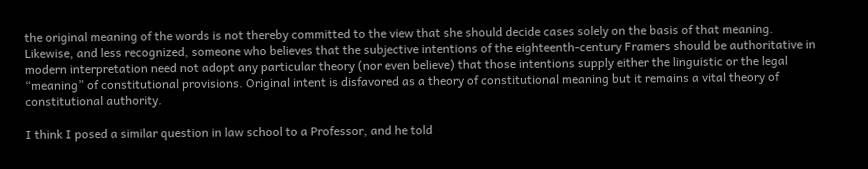the original meaning of the words is not thereby committed to the view that she should decide cases solely on the basis of that meaning. Likewise, and less recognized, someone who believes that the subjective intentions of the eighteenth-century Framers should be authoritative in modern interpretation need not adopt any particular theory (nor even believe) that those intentions supply either the linguistic or the legal “meaning” of constitutional provisions. Original intent is disfavored as a theory of constitutional meaning but it remains a vital theory of constitutional authority.

I think I posed a similar question in law school to a Professor, and he told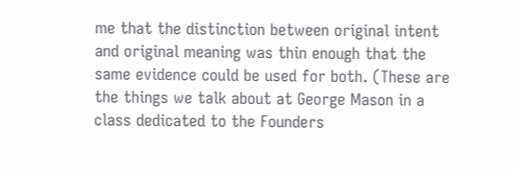me that the distinction between original intent and original meaning was thin enough that the same evidence could be used for both. (These are the things we talk about at George Mason in a class dedicated to the Founders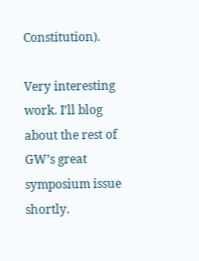Constitution).

Very interesting work. I’ll blog about the rest of GW’s great symposium issue shortly.